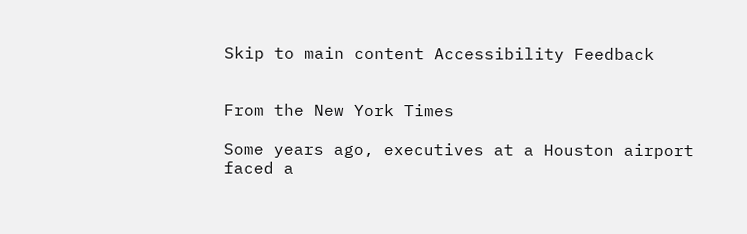Skip to main content Accessibility Feedback


From the New York Times

Some years ago, executives at a Houston airport faced a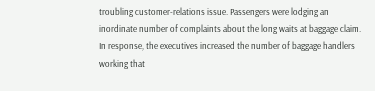troubling customer-relations issue. Passengers were lodging an inordinate number of complaints about the long waits at baggage claim. In response, the executives increased the number of baggage handlers working that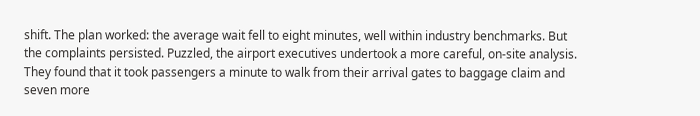shift. The plan worked: the average wait fell to eight minutes, well within industry benchmarks. But the complaints persisted. Puzzled, the airport executives undertook a more careful, on-site analysis. They found that it took passengers a minute to walk from their arrival gates to baggage claim and seven more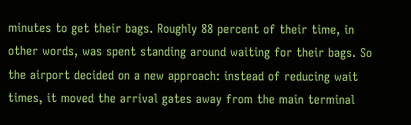minutes to get their bags. Roughly 88 percent of their time, in other words, was spent standing around waiting for their bags. So the airport decided on a new approach: instead of reducing wait times, it moved the arrival gates away from the main terminal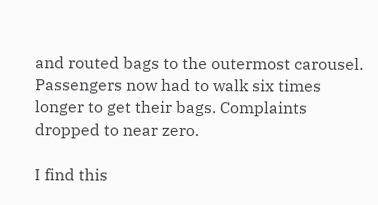and routed bags to the outermost carousel. Passengers now had to walk six times longer to get their bags. Complaints dropped to near zero.

I find this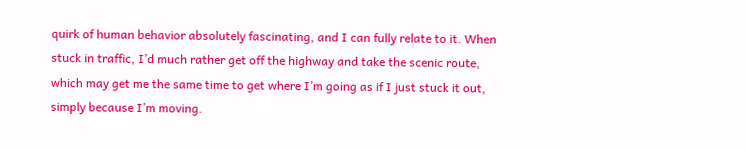quirk of human behavior absolutely fascinating, and I can fully relate to it. When stuck in traffic, I’d much rather get off the highway and take the scenic route, which may get me the same time to get where I’m going as if I just stuck it out, simply because I’m moving.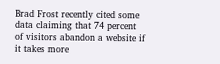Brad Frost recently cited some data claiming that 74 percent of visitors abandon a website if it takes more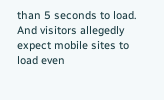than 5 seconds to load. And visitors allegedly expect mobile sites to load even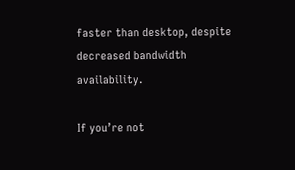faster than desktop, despite decreased bandwidth availability.

If you’re not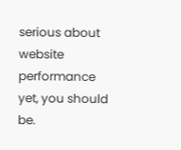serious about website performance yet, you should be.